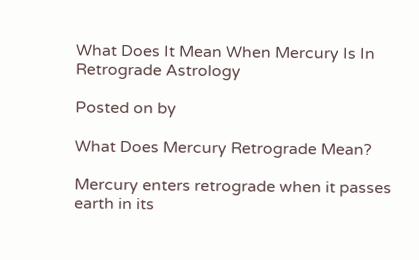What Does It Mean When Mercury Is In Retrograde Astrology

Posted on by

What Does Mercury Retrograde Mean?

Mercury enters retrograde when it passes earth in its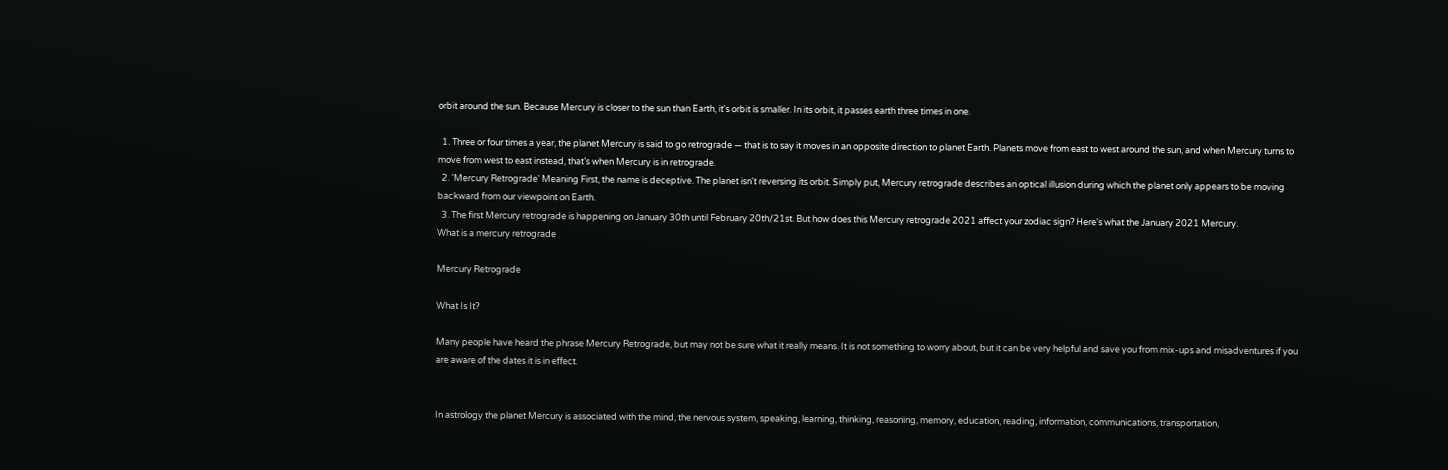orbit around the sun. Because Mercury is closer to the sun than Earth, it's orbit is smaller. In its orbit, it passes earth three times in one.

  1. Three or four times a year, the planet Mercury is said to go retrograde — that is to say it moves in an opposite direction to planet Earth. Planets move from east to west around the sun, and when Mercury turns to move from west to east instead, that’s when Mercury is in retrograde.
  2. 'Mercury Retrograde' Meaning First, the name is deceptive. The planet isn't reversing its orbit. Simply put, Mercury retrograde describes an optical illusion during which the planet only appears to be moving backward from our viewpoint on Earth.
  3. The first Mercury retrograde is happening on January 30th until February 20th/21st. But how does this Mercury retrograde 2021 affect your zodiac sign? Here's what the January 2021 Mercury.
What is a mercury retrograde

Mercury Retrograde

What Is It?

Many people have heard the phrase Mercury Retrograde, but may not be sure what it really means. It is not something to worry about, but it can be very helpful and save you from mix-ups and misadventures if you are aware of the dates it is in effect.


In astrology the planet Mercury is associated with the mind, the nervous system, speaking, learning, thinking, reasoning, memory, education, reading, information, communications, transportation,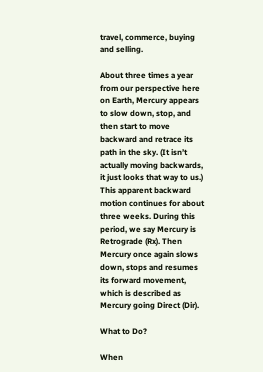travel, commerce, buying and selling.

About three times a year from our perspective here on Earth, Mercury appears to slow down, stop, and then start to move backward and retrace its path in the sky. (It isn’t actually moving backwards, it just looks that way to us.) This apparent backward motion continues for about three weeks. During this period, we say Mercury is Retrograde (Rx). Then Mercury once again slows down, stops and resumes its forward movement, which is described as Mercury going Direct (Dir).

What to Do?

When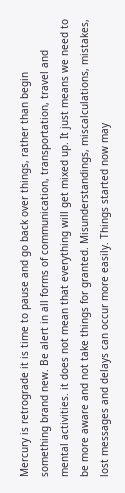Mercury is retrograde it is time to pause and go back over things, rather than begin something brand new. Be alert in all forms of communication, transportation, travel and mental activities. it does not mean that everything will get mixed up. It just means we need to be more aware and not take things for granted. Misunderstandings, miscalculations, mistakes, lost messages and delays can occur more easily. Things started now may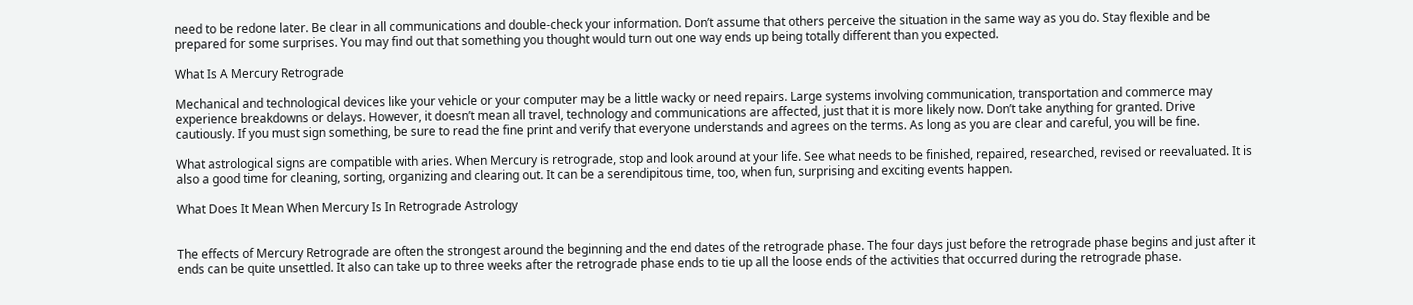need to be redone later. Be clear in all communications and double-check your information. Don’t assume that others perceive the situation in the same way as you do. Stay flexible and be prepared for some surprises. You may find out that something you thought would turn out one way ends up being totally different than you expected.

What Is A Mercury Retrograde

Mechanical and technological devices like your vehicle or your computer may be a little wacky or need repairs. Large systems involving communication, transportation and commerce may experience breakdowns or delays. However, it doesn’t mean all travel, technology and communications are affected, just that it is more likely now. Don’t take anything for granted. Drive cautiously. If you must sign something, be sure to read the fine print and verify that everyone understands and agrees on the terms. As long as you are clear and careful, you will be fine.

What astrological signs are compatible with aries. When Mercury is retrograde, stop and look around at your life. See what needs to be finished, repaired, researched, revised or reevaluated. It is also a good time for cleaning, sorting, organizing and clearing out. It can be a serendipitous time, too, when fun, surprising and exciting events happen.

What Does It Mean When Mercury Is In Retrograde Astrology


The effects of Mercury Retrograde are often the strongest around the beginning and the end dates of the retrograde phase. The four days just before the retrograde phase begins and just after it ends can be quite unsettled. It also can take up to three weeks after the retrograde phase ends to tie up all the loose ends of the activities that occurred during the retrograde phase.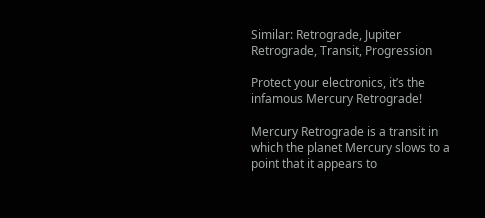Similar: Retrograde, Jupiter Retrograde, Transit, Progression

Protect your electronics, it’s the infamous Mercury Retrograde!

Mercury Retrograde is a transit in which the planet Mercury slows to a point that it appears to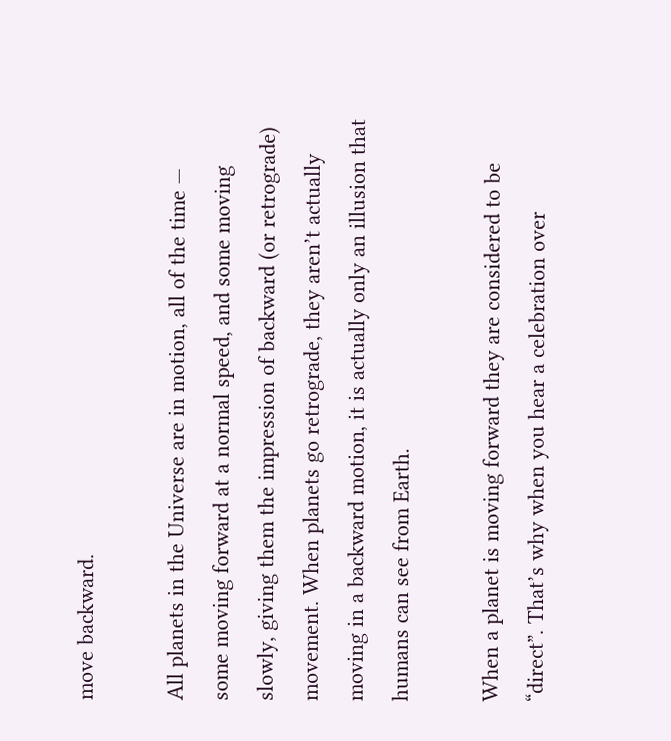move backward.

All planets in the Universe are in motion, all of the time — some moving forward at a normal speed, and some moving slowly, giving them the impression of backward (or retrograde) movement. When planets go retrograde, they aren’t actually moving in a backward motion, it is actually only an illusion that humans can see from Earth.

When a planet is moving forward they are considered to be “direct”. That’s why when you hear a celebration over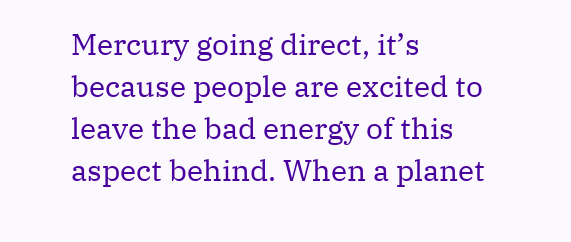Mercury going direct, it’s because people are excited to leave the bad energy of this aspect behind. When a planet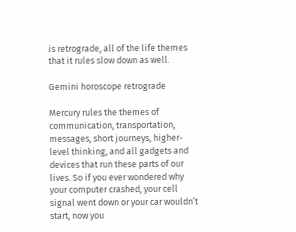is retrograde, all of the life themes that it rules slow down as well.

Gemini horoscope retrograde

Mercury rules the themes of communication, transportation, messages, short journeys, higher-level thinking, and all gadgets and devices that run these parts of our lives. So if you ever wondered why your computer crashed, your cell signal went down or your car wouldn’t start, now you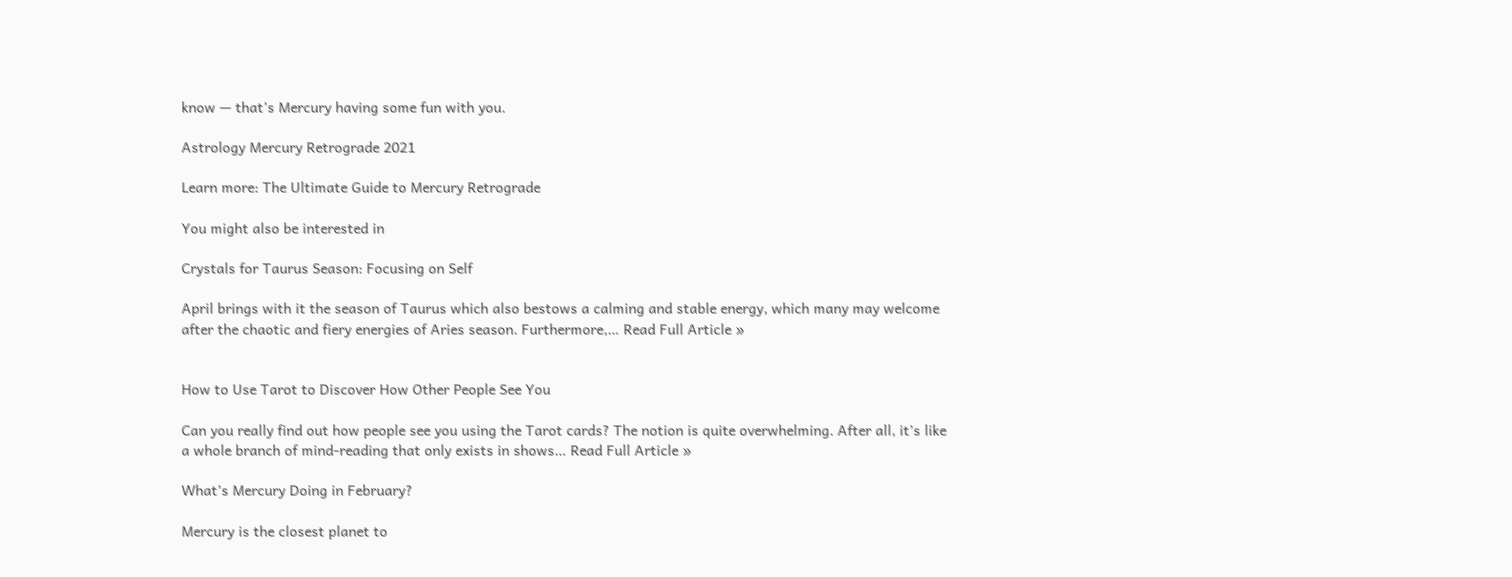know — that’s Mercury having some fun with you.

Astrology Mercury Retrograde 2021

Learn more: The Ultimate Guide to Mercury Retrograde

You might also be interested in

Crystals for Taurus Season: Focusing on Self

April brings with it the season of Taurus which also bestows a calming and stable energy, which many may welcome after the chaotic and fiery energies of Aries season. Furthermore,… Read Full Article »


How to Use Tarot to Discover How Other People See You

Can you really find out how people see you using the Tarot cards? The notion is quite overwhelming. After all, it’s like a whole branch of mind-reading that only exists in shows… Read Full Article »

What’s Mercury Doing in February?

Mercury is the closest planet to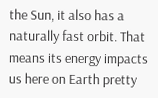the Sun, it also has a naturally fast orbit. That means its energy impacts us here on Earth pretty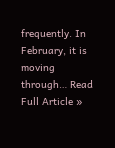frequently. In February, it is moving through… Read Full Article »